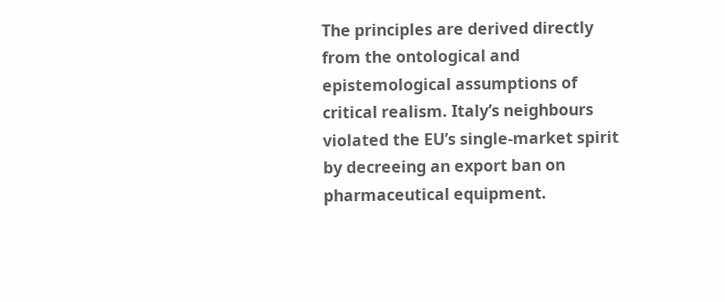The principles are derived directly from the ontological and epistemological assumptions of critical realism. Italy’s neighbours violated the EU’s single-market spirit by decreeing an export ban on pharmaceutical equipment.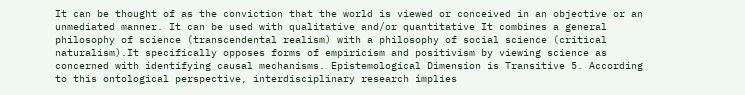It can be thought of as the conviction that the world is viewed or conceived in an objective or an unmediated manner. It can be used with qualitative and/or quantitative It combines a general philosophy of science (transcendental realism) with a philosophy of social science (critical naturalism).It specifically opposes forms of empiricism and positivism by viewing science as concerned with identifying causal mechanisms. Epistemological Dimension is Transitive 5. According to this ontological perspective, interdisciplinary research implies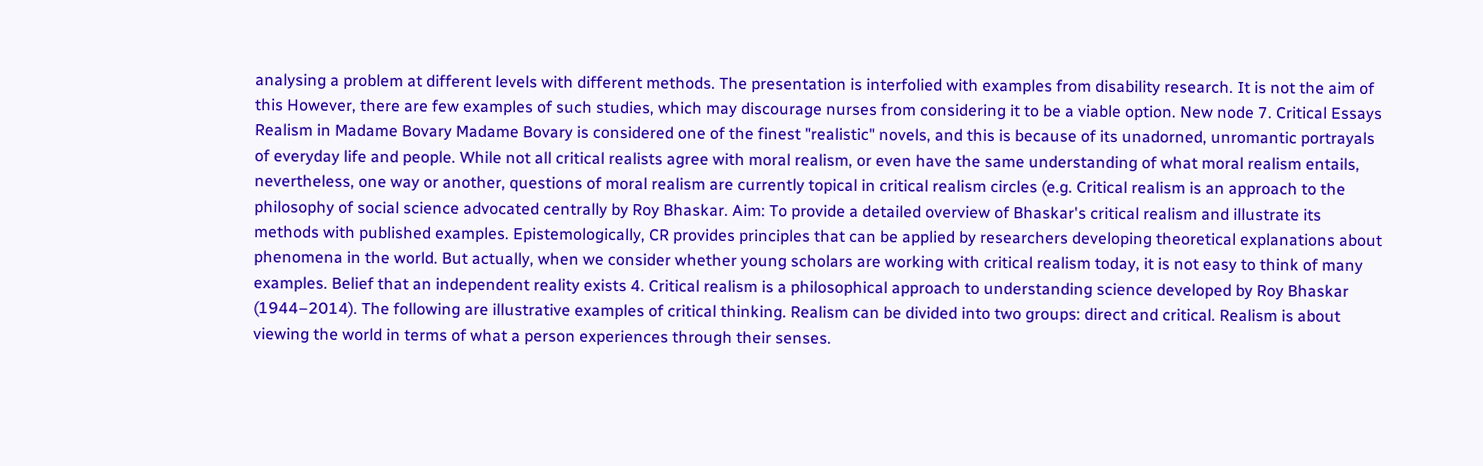analysing a problem at different levels with different methods. The presentation is interfolied with examples from disability research. It is not the aim of this However, there are few examples of such studies, which may discourage nurses from considering it to be a viable option. New node 7. Critical Essays Realism in Madame Bovary Madame Bovary is considered one of the finest "realistic" novels, and this is because of its unadorned, unromantic portrayals of everyday life and people. While not all critical realists agree with moral realism, or even have the same understanding of what moral realism entails, nevertheless, one way or another, questions of moral realism are currently topical in critical realism circles (e.g. Critical realism is an approach to the philosophy of social science advocated centrally by Roy Bhaskar. Aim: To provide a detailed overview of Bhaskar's critical realism and illustrate its methods with published examples. Epistemologically, CR provides principles that can be applied by researchers developing theoretical explanations about phenomena in the world. But actually, when we consider whether young scholars are working with critical realism today, it is not easy to think of many examples. Belief that an independent reality exists 4. Critical realism is a philosophical approach to understanding science developed by Roy Bhaskar (1944–2014). The following are illustrative examples of critical thinking. Realism can be divided into two groups: direct and critical. Realism is about viewing the world in terms of what a person experiences through their senses.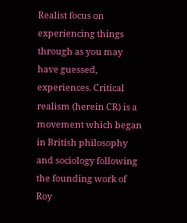Realist focus on experiencing things through as you may have guessed, experiences. Critical realism (herein CR) is a movement which began in British philosophy and sociology following the founding work of Roy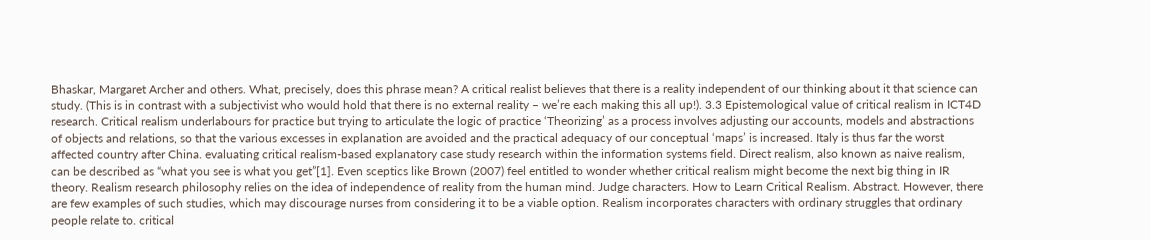Bhaskar, Margaret Archer and others. What, precisely, does this phrase mean? A critical realist believes that there is a reality independent of our thinking about it that science can study. (This is in contrast with a subjectivist who would hold that there is no external reality – we’re each making this all up!). 3.3 Epistemological value of critical realism in ICT4D research. Critical realism underlabours for practice but trying to articulate the logic of practice ‘Theorizing’ as a process involves adjusting our accounts, models and abstractions of objects and relations, so that the various excesses in explanation are avoided and the practical adequacy of our conceptual ‘maps’ is increased. Italy is thus far the worst affected country after China. evaluating critical realism-based explanatory case study research within the information systems field. Direct realism, also known as naive realism, can be described as “what you see is what you get”[1]. Even sceptics like Brown (2007) feel entitled to wonder whether critical realism might become the next big thing in IR theory. Realism research philosophy relies on the idea of independence of reality from the human mind. Judge characters. How to Learn Critical Realism. Abstract. However, there are few examples of such studies, which may discourage nurses from considering it to be a viable option. Realism incorporates characters with ordinary struggles that ordinary people relate to. critical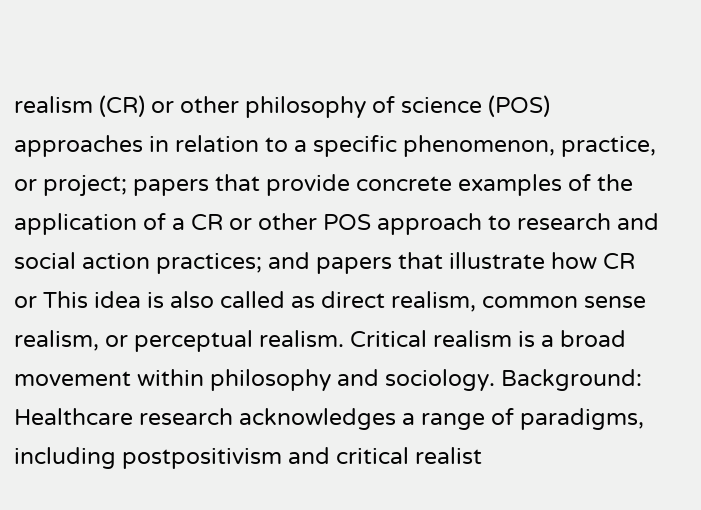realism (CR) or other philosophy of science (POS) approaches in relation to a specific phenomenon, practice, or project; papers that provide concrete examples of the application of a CR or other POS approach to research and social action practices; and papers that illustrate how CR or This idea is also called as direct realism, common sense realism, or perceptual realism. Critical realism is a broad movement within philosophy and sociology. Background: Healthcare research acknowledges a range of paradigms, including postpositivism and critical realist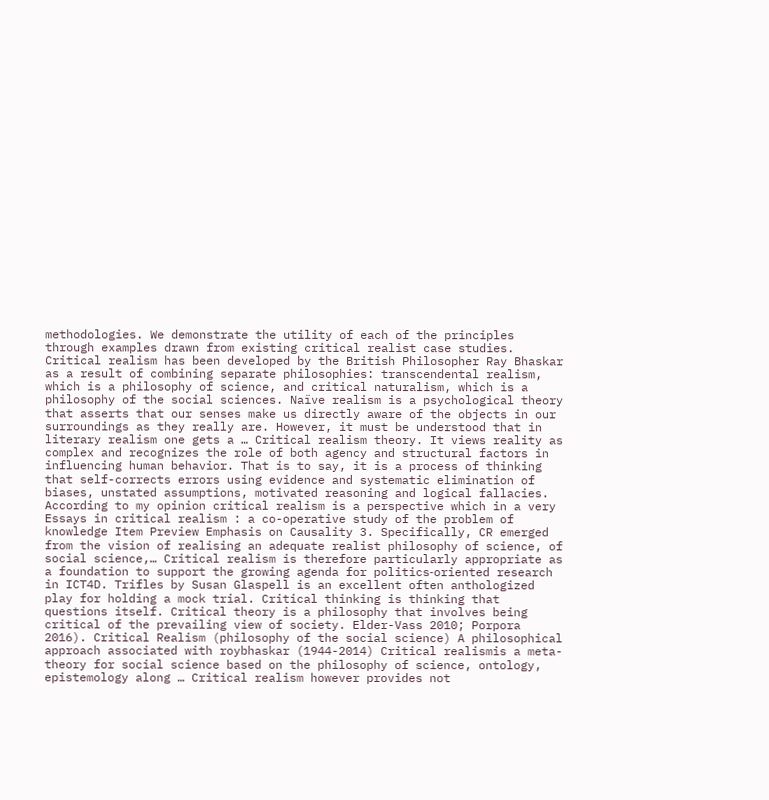methodologies. We demonstrate the utility of each of the principles through examples drawn from existing critical realist case studies. Critical realism has been developed by the British Philosopher Ray Bhaskar as a result of combining separate philosophies: transcendental realism, which is a philosophy of science, and critical naturalism, which is a philosophy of the social sciences. Naïve realism is a psychological theory that asserts that our senses make us directly aware of the objects in our surroundings as they really are. However, it must be understood that in literary realism one gets a … Critical realism theory. It views reality as complex and recognizes the role of both agency and structural factors in influencing human behavior. That is to say, it is a process of thinking that self-corrects errors using evidence and systematic elimination of biases, unstated assumptions, motivated reasoning and logical fallacies. According to my opinion critical realism is a perspective which in a very Essays in critical realism : a co-operative study of the problem of knowledge Item Preview Emphasis on Causality 3. Specifically, CR emerged from the vision of realising an adequate realist philosophy of science, of social science,… Critical realism is therefore particularly appropriate as a foundation to support the growing agenda for politics‐oriented research in ICT4D. Trifles by Susan Glaspell is an excellent often anthologized play for holding a mock trial. Critical thinking is thinking that questions itself. Critical theory is a philosophy that involves being critical of the prevailing view of society. Elder-Vass 2010; Porpora 2016). Critical Realism (philosophy of the social science) A philosophical approach associated with roybhaskar (1944-2014) Critical realismis a meta-theory for social science based on the philosophy of science, ontology, epistemology along … Critical realism however provides not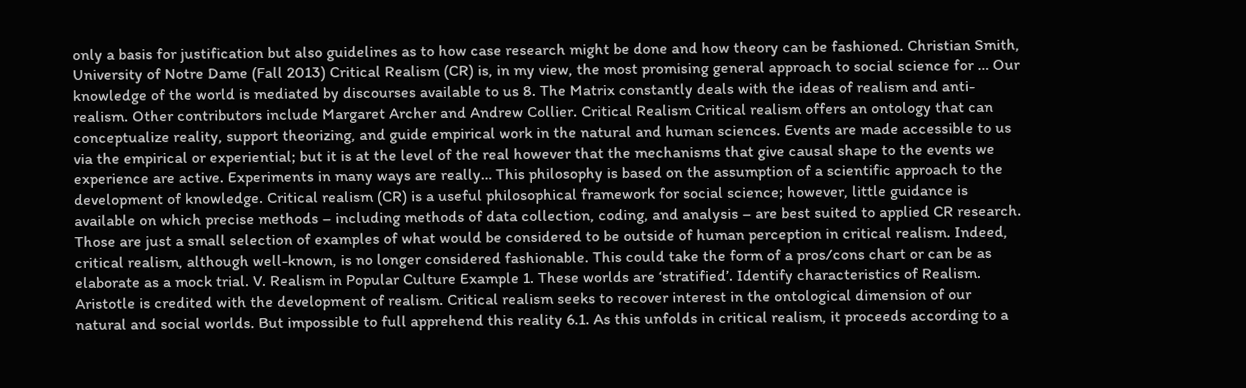only a basis for justification but also guidelines as to how case research might be done and how theory can be fashioned. Christian Smith, University of Notre Dame (Fall 2013) Critical Realism (CR) is, in my view, the most promising general approach to social science for … Our knowledge of the world is mediated by discourses available to us 8. The Matrix constantly deals with the ideas of realism and anti-realism. Other contributors include Margaret Archer and Andrew Collier. Critical Realism Critical realism offers an ontology that can conceptualize reality, support theorizing, and guide empirical work in the natural and human sciences. Events are made accessible to us via the empirical or experiential; but it is at the level of the real however that the mechanisms that give causal shape to the events we experience are active. Experiments in many ways are really… This philosophy is based on the assumption of a scientific approach to the development of knowledge. Critical realism (CR) is a useful philosophical framework for social science; however, little guidance is available on which precise methods – including methods of data collection, coding, and analysis – are best suited to applied CR research. Those are just a small selection of examples of what would be considered to be outside of human perception in critical realism. Indeed, critical realism, although well-known, is no longer considered fashionable. This could take the form of a pros/cons chart or can be as elaborate as a mock trial. V. Realism in Popular Culture Example 1. These worlds are ‘stratified’. Identify characteristics of Realism. Aristotle is credited with the development of realism. Critical realism seeks to recover interest in the ontological dimension of our natural and social worlds. But impossible to full apprehend this reality 6.1. As this unfolds in critical realism, it proceeds according to a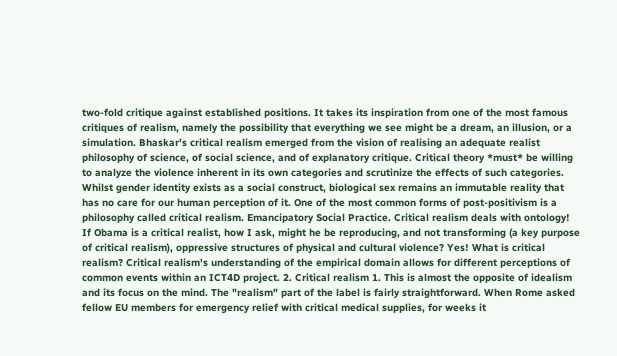two-fold critique against established positions. It takes its inspiration from one of the most famous critiques of realism, namely the possibility that everything we see might be a dream, an illusion, or a simulation. Bhaskar's critical realism emerged from the vision of realising an adequate realist philosophy of science, of social science, and of explanatory critique. Critical theory *must* be willing to analyze the violence inherent in its own categories and scrutinize the effects of such categories. Whilst gender identity exists as a social construct, biological sex remains an immutable reality that has no care for our human perception of it. One of the most common forms of post-positivism is a philosophy called critical realism. Emancipatory Social Practice. Critical realism deals with ontology! If Obama is a critical realist, how I ask, might he be reproducing, and not transforming (a key purpose of critical realism), oppressive structures of physical and cultural violence? Yes! What is critical realism? Critical realism's understanding of the empirical domain allows for different perceptions of common events within an ICT4D project. 2. Critical realism 1. This is almost the opposite of idealism and its focus on the mind. The "realism" part of the label is fairly straightforward. When Rome asked fellow EU members for emergency relief with critical medical supplies, for weeks it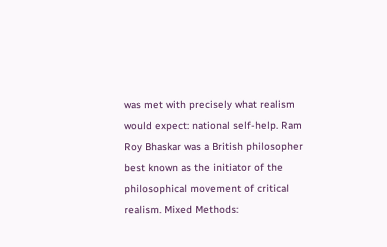was met with precisely what realism would expect: national self-help. Ram Roy Bhaskar was a British philosopher best known as the initiator of the philosophical movement of critical realism. Mixed Methods: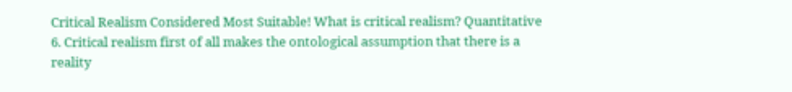Critical Realism Considered Most Suitable! What is critical realism? Quantitative 6. Critical realism first of all makes the ontological assumption that there is a reality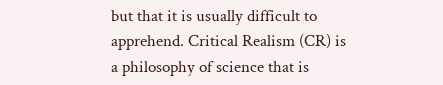but that it is usually difficult to apprehend. Critical Realism (CR) is a philosophy of science that is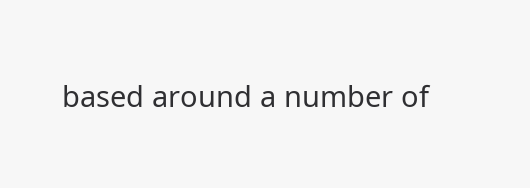based around a number of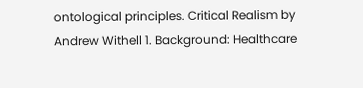ontological principles. Critical Realism by Andrew Withell 1. Background: Healthcare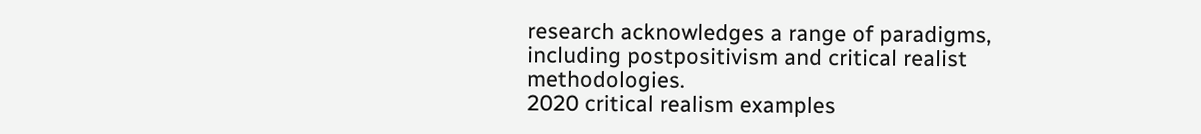research acknowledges a range of paradigms, including postpositivism and critical realist methodologies.
2020 critical realism examples